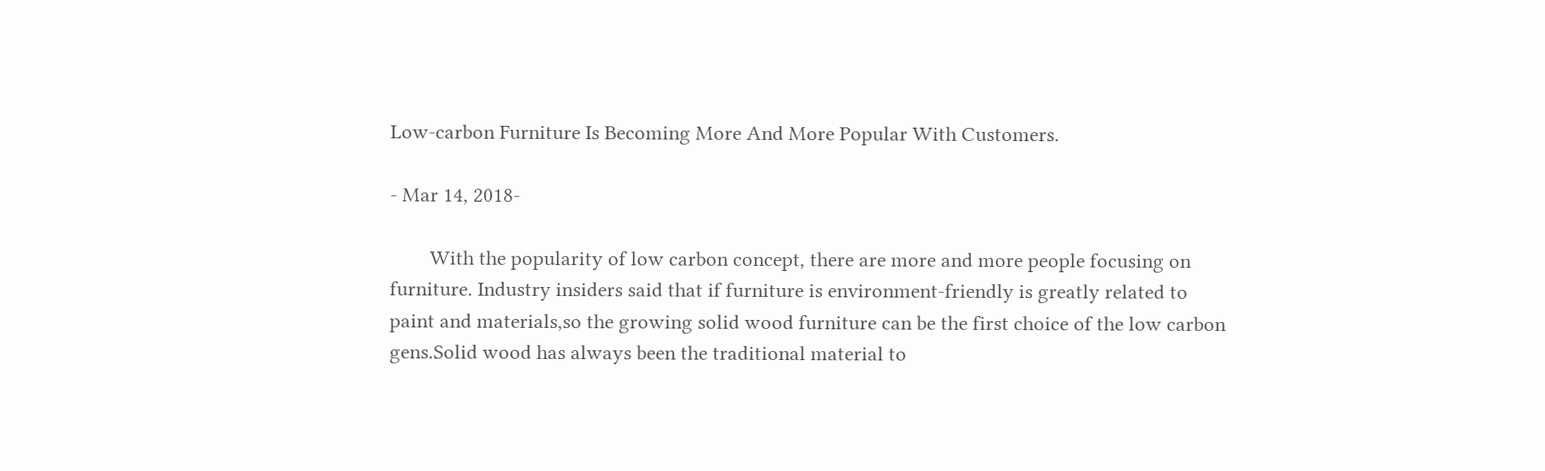Low-carbon Furniture Is Becoming More And More Popular With Customers.

- Mar 14, 2018-

        With the popularity of low carbon concept, there are more and more people focusing on furniture. Industry insiders said that if furniture is environment-friendly is greatly related to paint and materials,so the growing solid wood furniture can be the first choice of the low carbon gens.Solid wood has always been the traditional material to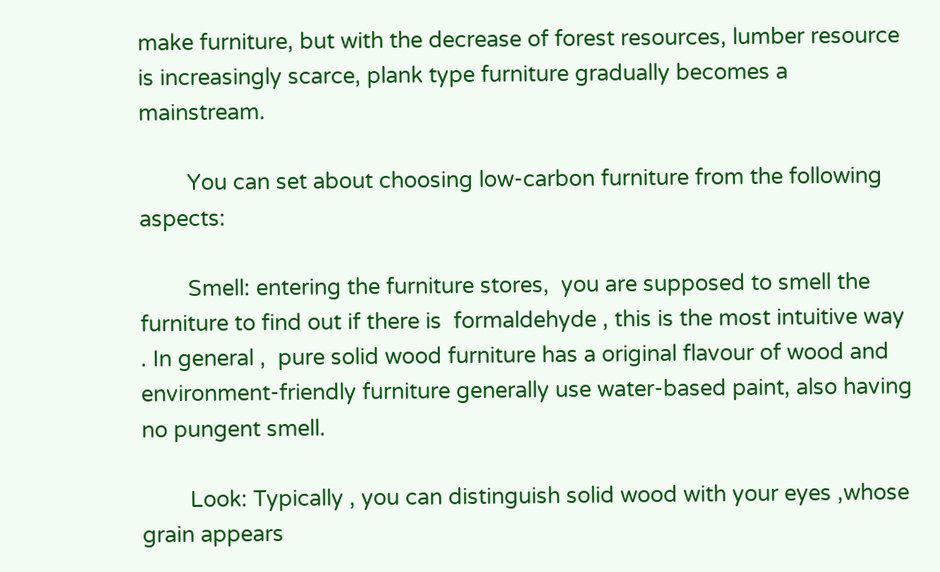make furniture, but with the decrease of forest resources, lumber resource is increasingly scarce, plank type furniture gradually becomes a mainstream.

        You can set about choosing low-carbon furniture from the following aspects:

        Smell: entering the furniture stores,  you are supposed to smell the furniture to find out if there is  formaldehyde , this is the most intuitive way . In general ,  pure solid wood furniture has a original flavour of wood and environment-friendly furniture generally use water-based paint, also having no pungent smell.

        Look: Typically , you can distinguish solid wood with your eyes ,whose grain appears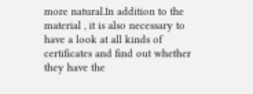more natural.In addition to the material , it is also necessary to have a look at all kinds of certificates and find out whether they have the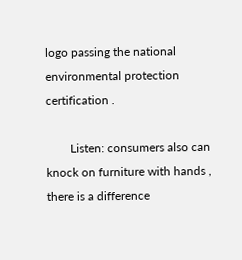logo passing the national environmental protection certification .

        Listen: consumers also can  knock on furniture with hands , there is a difference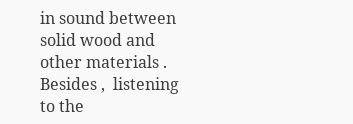in sound between solid wood and other materials . Besides ,  listening to the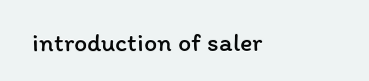introduction of saler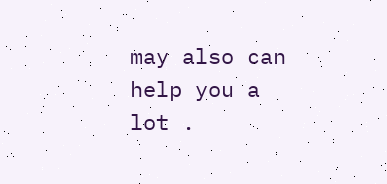may also can help you a lot .